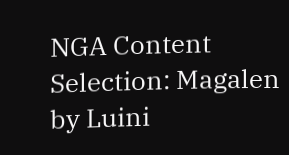NGA Content Selection: Magalen by Luini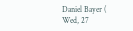Daniel Bayer (
Wed, 27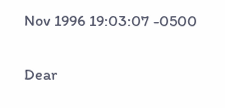Nov 1996 19:03:07 -0500

Dear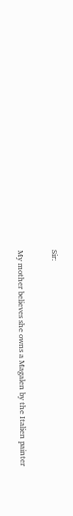Sir:

My mother believes she owns a Magalen by the Italien painter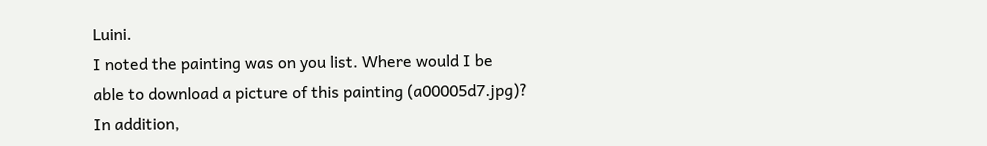Luini.
I noted the painting was on you list. Where would I be
able to download a picture of this painting (a00005d7.jpg)?
In addition,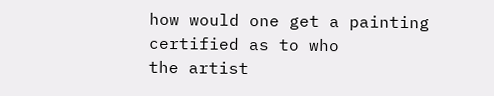how would one get a painting certified as to who
the artist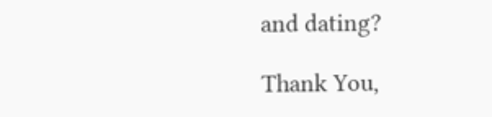and dating?

Thank You,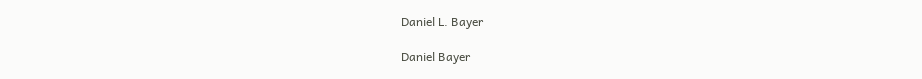Daniel L. Bayer

Daniel Bayer